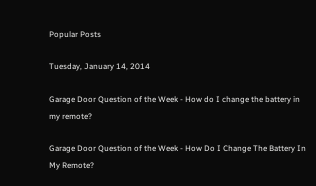Popular Posts

Tuesday, January 14, 2014

Garage Door Question of the Week - How do I change the battery in my remote?

Garage Door Question of the Week - How Do I Change The Battery In My Remote?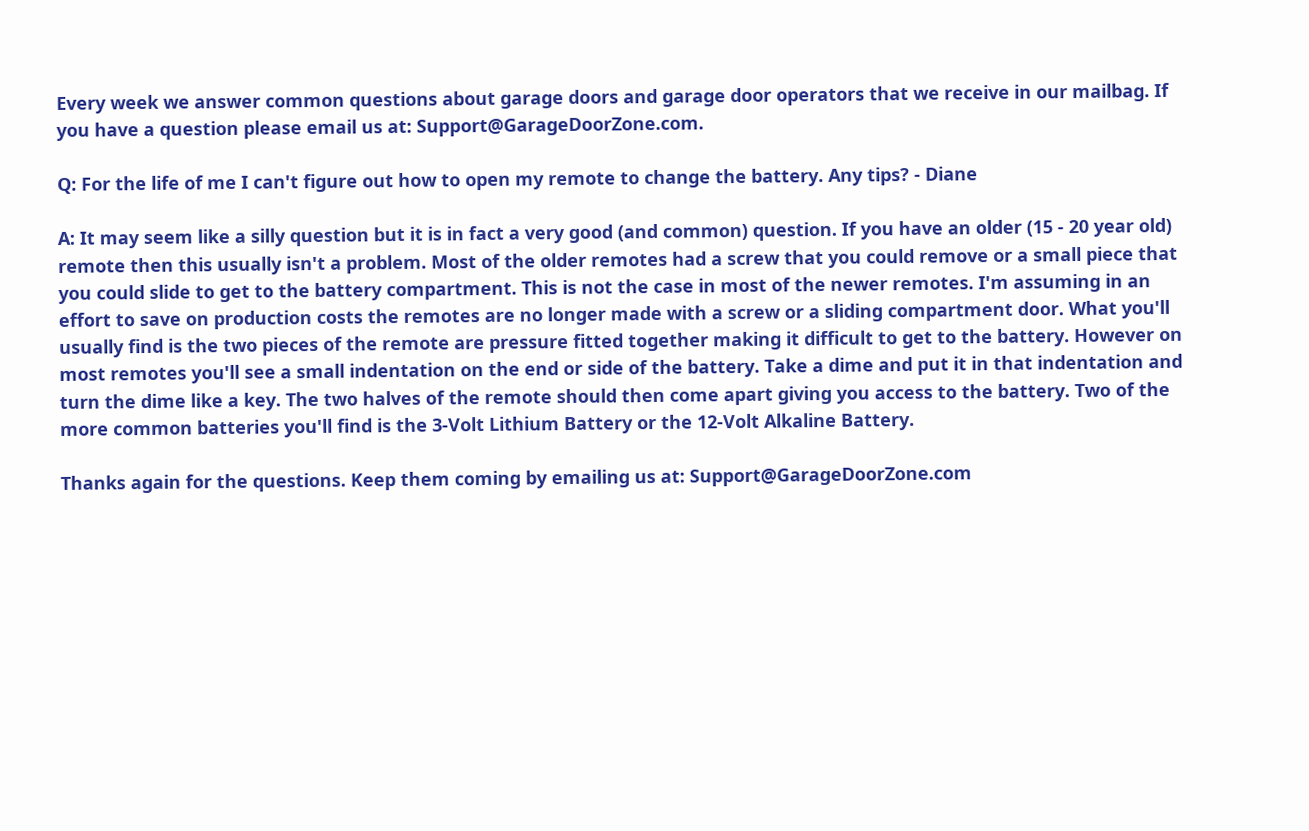Every week we answer common questions about garage doors and garage door operators that we receive in our mailbag. If you have a question please email us at: Support@GarageDoorZone.com.

Q: For the life of me I can't figure out how to open my remote to change the battery. Any tips? - Diane

A: It may seem like a silly question but it is in fact a very good (and common) question. If you have an older (15 - 20 year old) remote then this usually isn't a problem. Most of the older remotes had a screw that you could remove or a small piece that you could slide to get to the battery compartment. This is not the case in most of the newer remotes. I'm assuming in an effort to save on production costs the remotes are no longer made with a screw or a sliding compartment door. What you'll usually find is the two pieces of the remote are pressure fitted together making it difficult to get to the battery. However on most remotes you'll see a small indentation on the end or side of the battery. Take a dime and put it in that indentation and turn the dime like a key. The two halves of the remote should then come apart giving you access to the battery. Two of the more common batteries you'll find is the 3-Volt Lithium Battery or the 12-Volt Alkaline Battery.

Thanks again for the questions. Keep them coming by emailing us at: Support@GarageDoorZone.com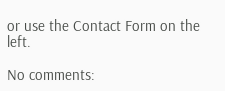or use the Contact Form on the left.

No comments: